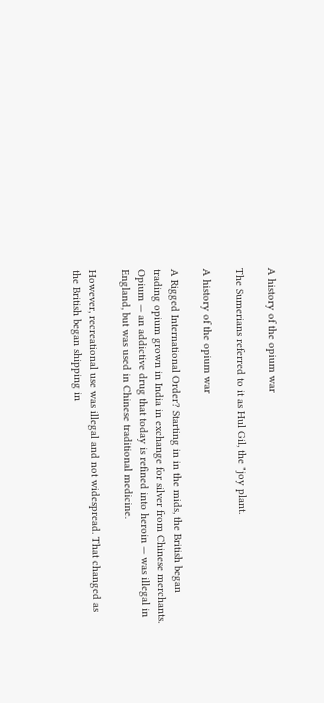A history of the opium war

The Sumerians referred to it as Hul Gil, the "joy plant.

A history of the opium war

A Rigged International Order? Starting in in the mids, the British began trading opium grown in India in exchange for silver from Chinese merchants. Opium — an addictive drug that today is refined into heroin — was illegal in England, but was used in Chinese traditional medicine.

However, recreational use was illegal and not widespread. That changed as the British began shipping in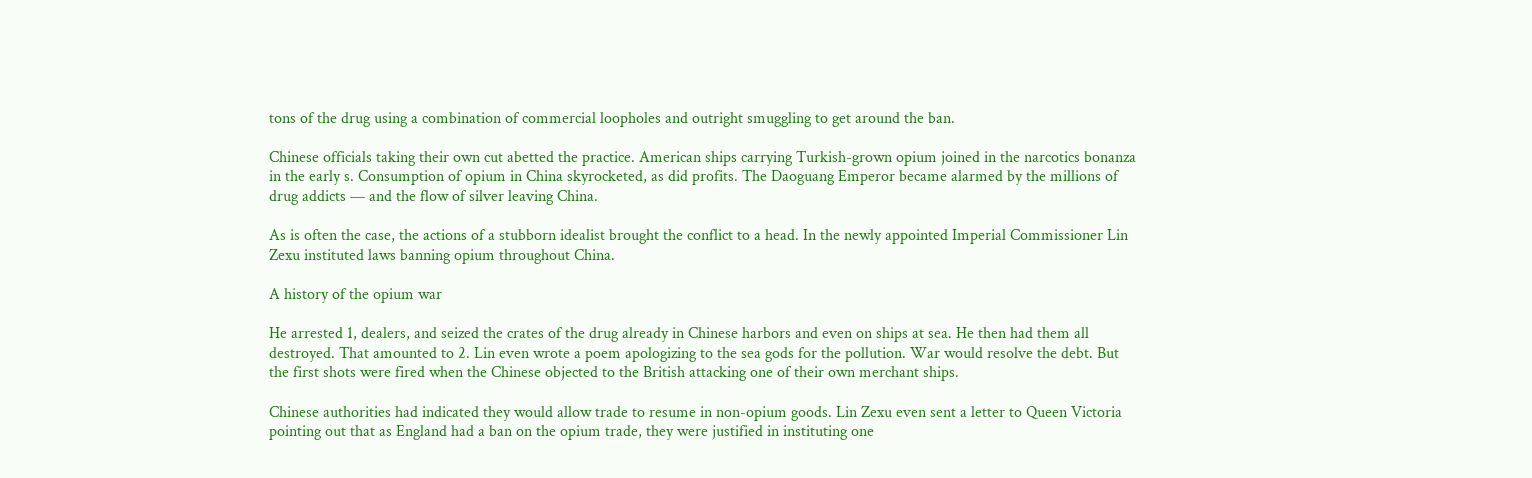tons of the drug using a combination of commercial loopholes and outright smuggling to get around the ban.

Chinese officials taking their own cut abetted the practice. American ships carrying Turkish-grown opium joined in the narcotics bonanza in the early s. Consumption of opium in China skyrocketed, as did profits. The Daoguang Emperor became alarmed by the millions of drug addicts — and the flow of silver leaving China.

As is often the case, the actions of a stubborn idealist brought the conflict to a head. In the newly appointed Imperial Commissioner Lin Zexu instituted laws banning opium throughout China.

A history of the opium war

He arrested 1, dealers, and seized the crates of the drug already in Chinese harbors and even on ships at sea. He then had them all destroyed. That amounted to 2. Lin even wrote a poem apologizing to the sea gods for the pollution. War would resolve the debt. But the first shots were fired when the Chinese objected to the British attacking one of their own merchant ships.

Chinese authorities had indicated they would allow trade to resume in non-opium goods. Lin Zexu even sent a letter to Queen Victoria pointing out that as England had a ban on the opium trade, they were justified in instituting one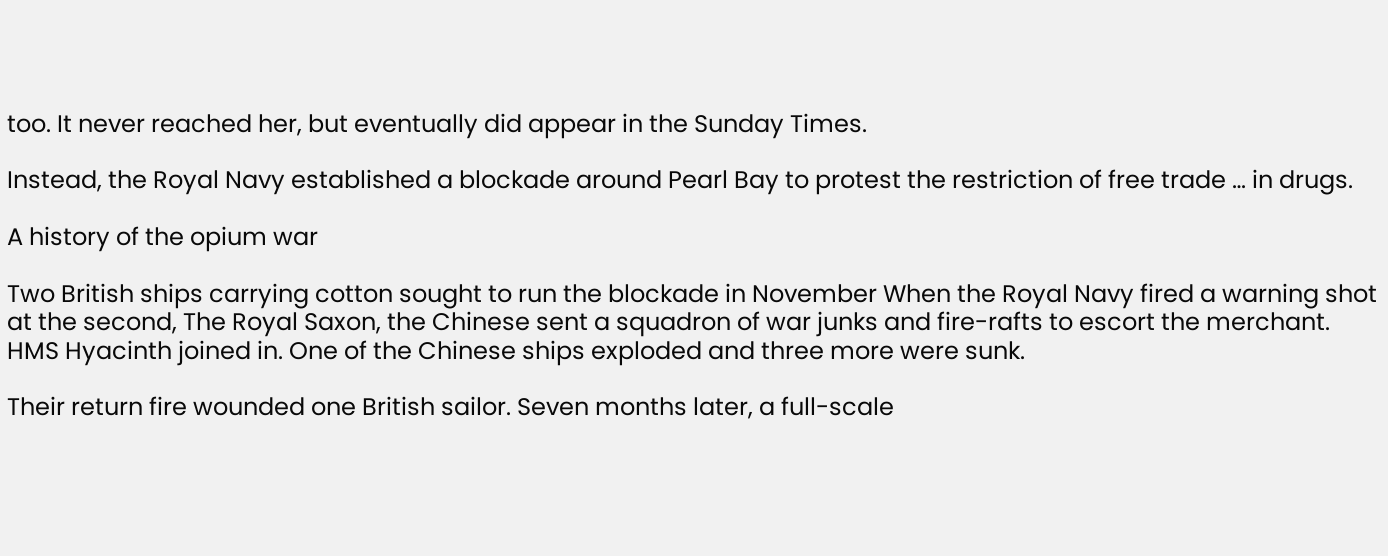too. It never reached her, but eventually did appear in the Sunday Times.

Instead, the Royal Navy established a blockade around Pearl Bay to protest the restriction of free trade … in drugs.

A history of the opium war

Two British ships carrying cotton sought to run the blockade in November When the Royal Navy fired a warning shot at the second, The Royal Saxon, the Chinese sent a squadron of war junks and fire-rafts to escort the merchant. HMS Hyacinth joined in. One of the Chinese ships exploded and three more were sunk.

Their return fire wounded one British sailor. Seven months later, a full-scale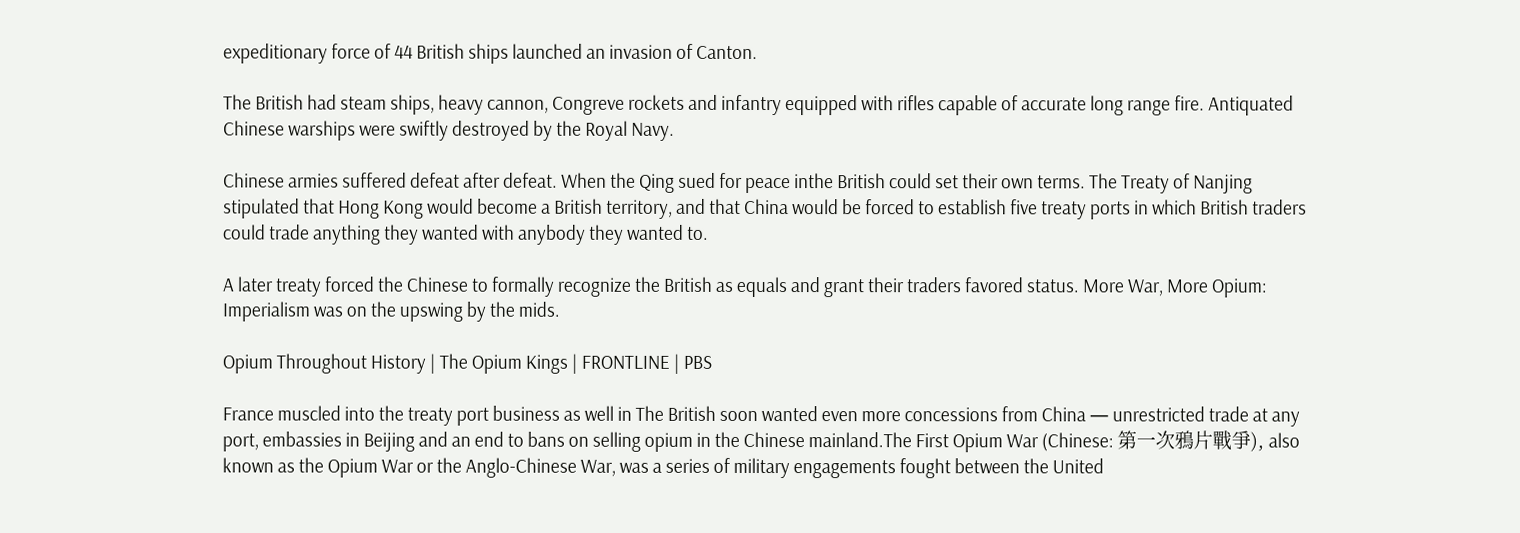expeditionary force of 44 British ships launched an invasion of Canton.

The British had steam ships, heavy cannon, Congreve rockets and infantry equipped with rifles capable of accurate long range fire. Antiquated Chinese warships were swiftly destroyed by the Royal Navy.

Chinese armies suffered defeat after defeat. When the Qing sued for peace inthe British could set their own terms. The Treaty of Nanjing stipulated that Hong Kong would become a British territory, and that China would be forced to establish five treaty ports in which British traders could trade anything they wanted with anybody they wanted to.

A later treaty forced the Chinese to formally recognize the British as equals and grant their traders favored status. More War, More Opium: Imperialism was on the upswing by the mids.

Opium Throughout History | The Opium Kings | FRONTLINE | PBS

France muscled into the treaty port business as well in The British soon wanted even more concessions from China — unrestricted trade at any port, embassies in Beijing and an end to bans on selling opium in the Chinese mainland.The First Opium War (Chinese: 第一次鴉片戰爭), also known as the Opium War or the Anglo-Chinese War, was a series of military engagements fought between the United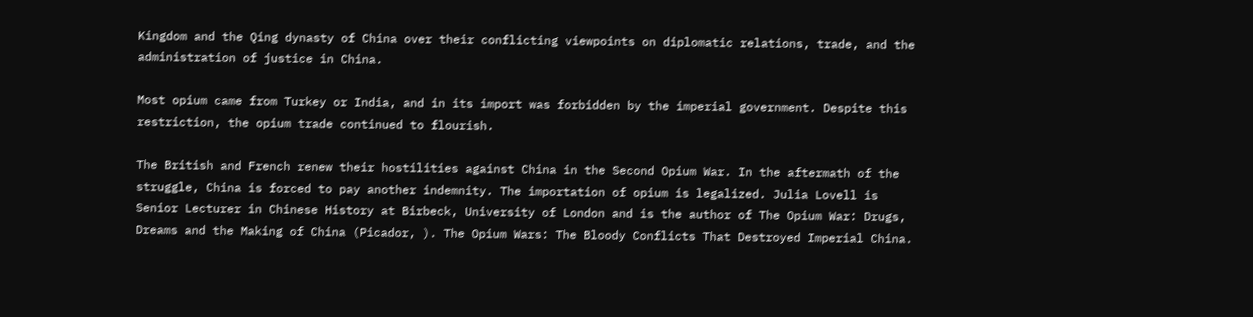Kingdom and the Qing dynasty of China over their conflicting viewpoints on diplomatic relations, trade, and the administration of justice in China.

Most opium came from Turkey or India, and in its import was forbidden by the imperial government. Despite this restriction, the opium trade continued to flourish.

The British and French renew their hostilities against China in the Second Opium War. In the aftermath of the struggle, China is forced to pay another indemnity. The importation of opium is legalized. Julia Lovell is Senior Lecturer in Chinese History at Birbeck, University of London and is the author of The Opium War: Drugs, Dreams and the Making of China (Picador, ). The Opium Wars: The Bloody Conflicts That Destroyed Imperial China.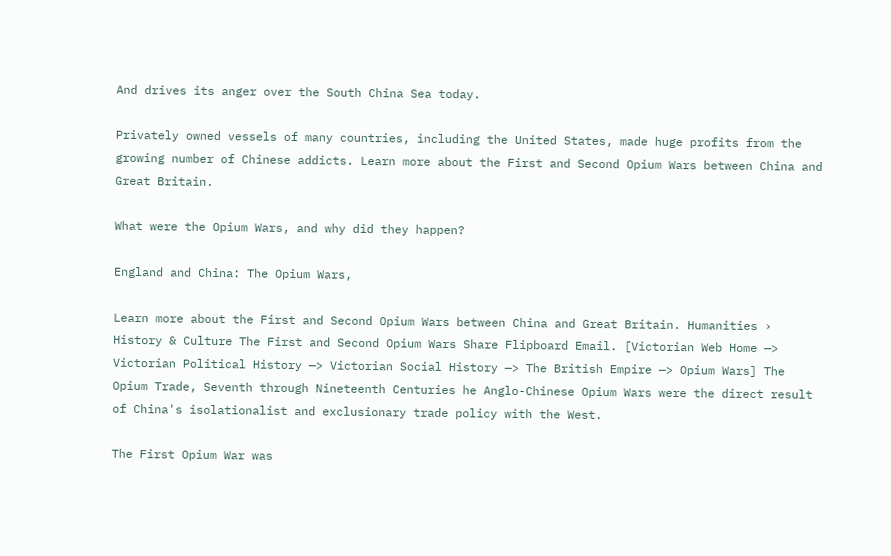And drives its anger over the South China Sea today.

Privately owned vessels of many countries, including the United States, made huge profits from the growing number of Chinese addicts. Learn more about the First and Second Opium Wars between China and Great Britain.

What were the Opium Wars, and why did they happen?

England and China: The Opium Wars,

Learn more about the First and Second Opium Wars between China and Great Britain. Humanities › History & Culture The First and Second Opium Wars Share Flipboard Email. [Victorian Web Home —> Victorian Political History —> Victorian Social History —> The British Empire —> Opium Wars] The Opium Trade, Seventh through Nineteenth Centuries he Anglo-Chinese Opium Wars were the direct result of China's isolationalist and exclusionary trade policy with the West.

The First Opium War was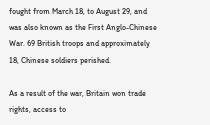fought from March 18, to August 29, and was also known as the First Anglo-Chinese War. 69 British troops and approximately 18, Chinese soldiers perished.

As a result of the war, Britain won trade rights, access to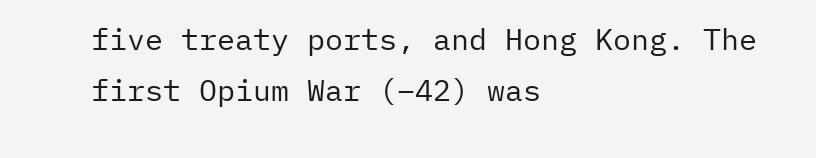five treaty ports, and Hong Kong. The first Opium War (–42) was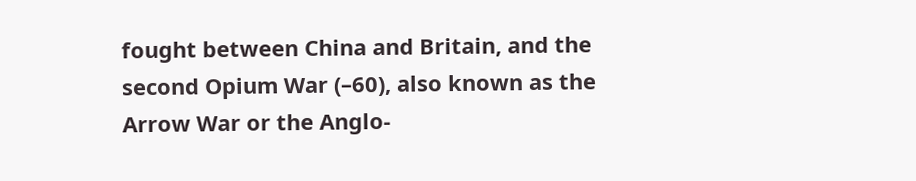fought between China and Britain, and the second Opium War (–60), also known as the Arrow War or the Anglo-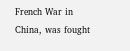French War in China, was fought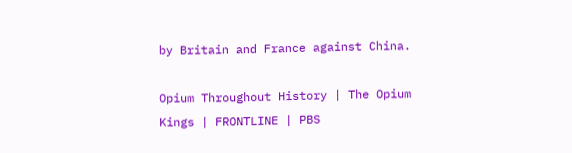by Britain and France against China.

Opium Throughout History | The Opium Kings | FRONTLINE | PBS